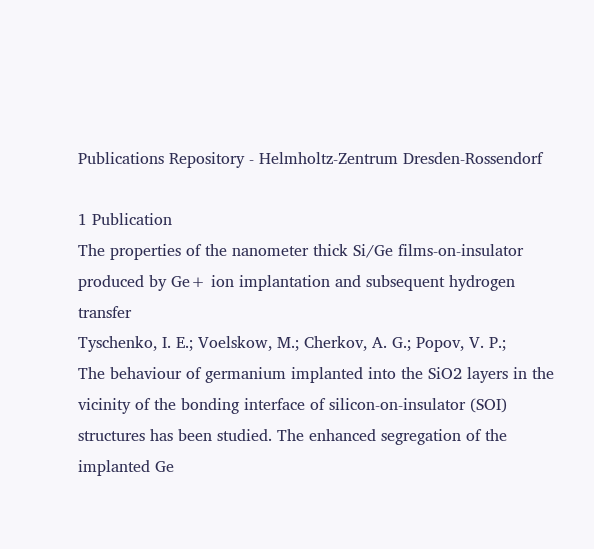Publications Repository - Helmholtz-Zentrum Dresden-Rossendorf

1 Publication
The properties of the nanometer thick Si/Ge films-on-insulator produced by Ge+ ion implantation and subsequent hydrogen transfer
Tyschenko, I. E.; Voelskow, M.; Cherkov, A. G.; Popov, V. P.;
The behaviour of germanium implanted into the SiO2 layers in the vicinity of the bonding interface of silicon-on-insulator (SOI) structures has been studied. The enhanced segregation of the implanted Ge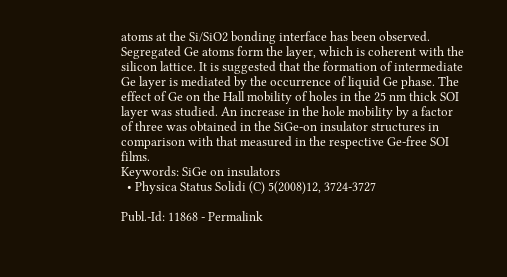atoms at the Si/SiO2 bonding interface has been observed. Segregated Ge atoms form the layer, which is coherent with the silicon lattice. It is suggested that the formation of intermediate Ge layer is mediated by the occurrence of liquid Ge phase. The effect of Ge on the Hall mobility of holes in the 25 nm thick SOI layer was studied. An increase in the hole mobility by a factor of three was obtained in the SiGe-on insulator structures in comparison with that measured in the respective Ge-free SOI films.
Keywords: SiGe on insulators
  • Physica Status Solidi (C) 5(2008)12, 3724-3727

Publ.-Id: 11868 - Permalink